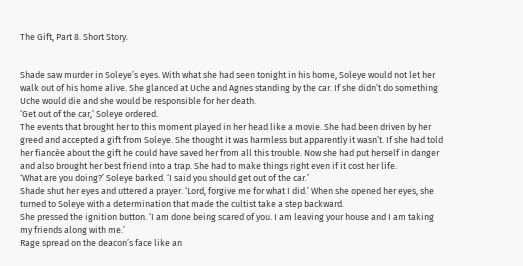The Gift, Part 8. Short Story.


Shade saw murder in Soleye’s eyes. With what she had seen tonight in his home, Soleye would not let her walk out of his home alive. She glanced at Uche and Agnes standing by the car. If she didn’t do something Uche would die and she would be responsible for her death.
‘Get out of the car,’ Soleye ordered.
The events that brought her to this moment played in her head like a movie. She had been driven by her greed and accepted a gift from Soleye. She thought it was harmless but apparently it wasn’t. If she had told her fiancée about the gift he could have saved her from all this trouble. Now she had put herself in danger and also brought her best friend into a trap. She had to make things right even if it cost her life.
‘What are you doing?’ Soleye barked. ‘I said you should get out of the car.’
Shade shut her eyes and uttered a prayer. ‘Lord, forgive me for what I did.’ When she opened her eyes, she turned to Soleye with a determination that made the cultist take a step backward.
She pressed the ignition button. ‘I am done being scared of you. I am leaving your house and I am taking my friends along with me.’
Rage spread on the deacon’s face like an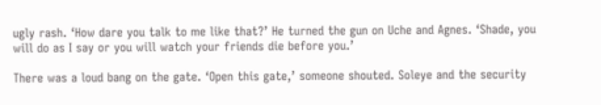ugly rash. ‘How dare you talk to me like that?’ He turned the gun on Uche and Agnes. ‘Shade, you will do as I say or you will watch your friends die before you.’

There was a loud bang on the gate. ‘Open this gate,’ someone shouted. Soleye and the security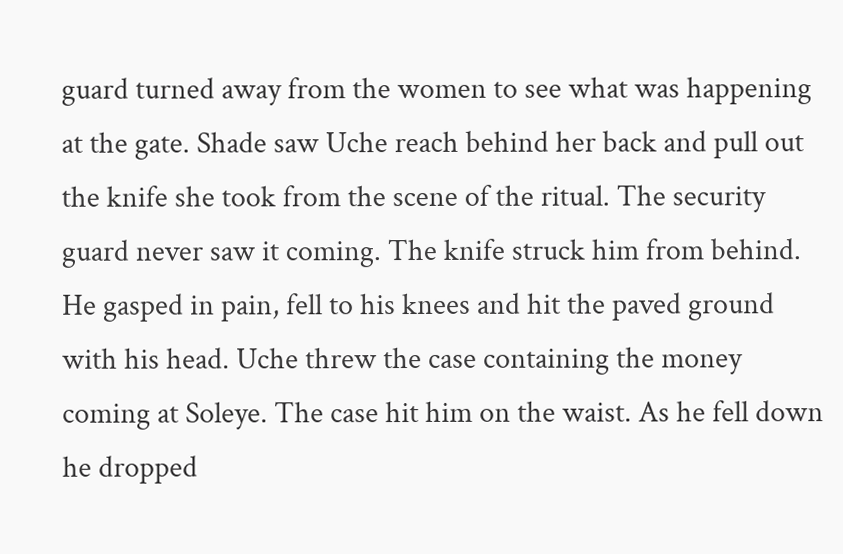guard turned away from the women to see what was happening at the gate. Shade saw Uche reach behind her back and pull out the knife she took from the scene of the ritual. The security guard never saw it coming. The knife struck him from behind. He gasped in pain, fell to his knees and hit the paved ground with his head. Uche threw the case containing the money coming at Soleye. The case hit him on the waist. As he fell down he dropped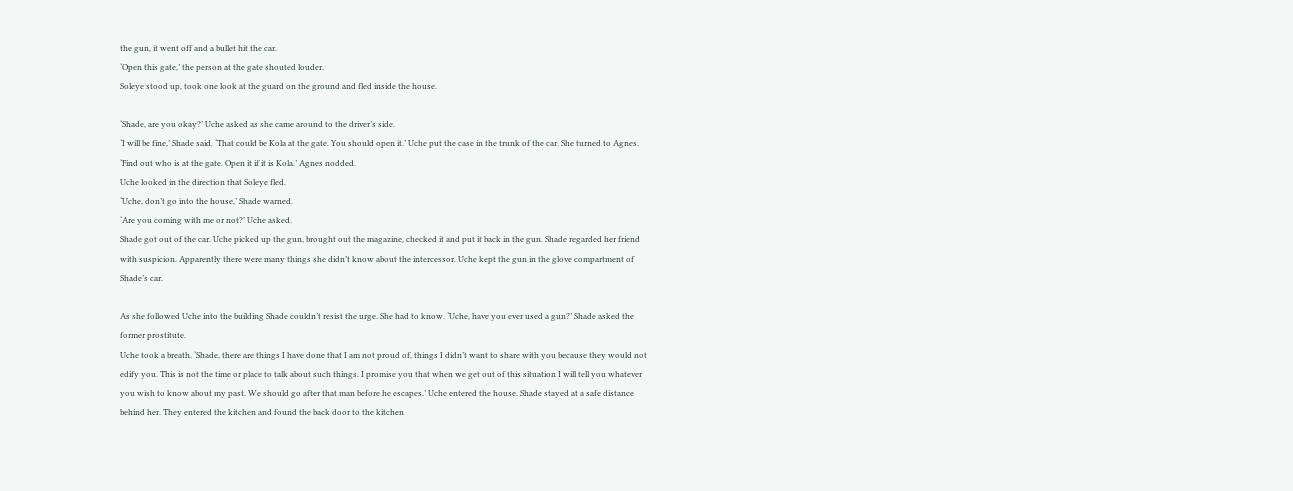the gun, it went off and a bullet hit the car.
‘Open this gate,’ the person at the gate shouted louder.
Soleye stood up, took one look at the guard on the ground and fled inside the house.

‘Shade, are you okay?’ Uche asked as she came around to the driver’s side.
‘I will be fine,’ Shade said. ‘That could be Kola at the gate. You should open it.’ Uche put the case in the trunk of the car. She turned to Agnes. ‘Find out who is at the gate. Open it if it is Kola.’ Agnes nodded.
Uche looked in the direction that Soleye fled.
‘Uche, don’t go into the house,’ Shade warned.
‘Are you coming with me or not?’ Uche asked.
Shade got out of the car. Uche picked up the gun, brought out the magazine, checked it and put it back in the gun. Shade regarded her friend with suspicion. Apparently there were many things she didn’t know about the intercessor. Uche kept the gun in the glove compartment of Shade’s car.

As she followed Uche into the building Shade couldn’t resist the urge. She had to know. ‘Uche, have you ever used a gun?’ Shade asked the former prostitute.
Uche took a breath. ‘Shade, there are things I have done that I am not proud of, things I didn’t want to share with you because they would not edify you. This is not the time or place to talk about such things. I promise you that when we get out of this situation I will tell you whatever you wish to know about my past. We should go after that man before he escapes.’ Uche entered the house. Shade stayed at a safe distance behind her. They entered the kitchen and found the back door to the kitchen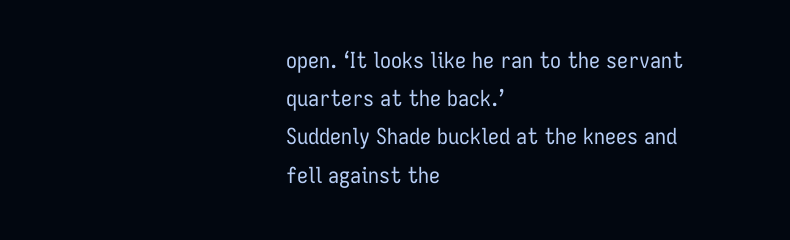open. ‘It looks like he ran to the servant quarters at the back.’
Suddenly Shade buckled at the knees and fell against the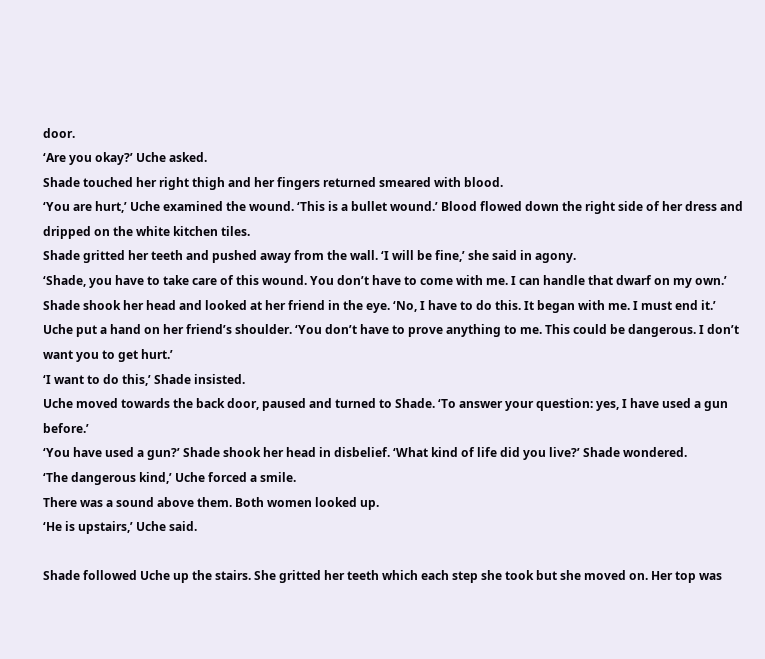door.
‘Are you okay?’ Uche asked.
Shade touched her right thigh and her fingers returned smeared with blood.
‘You are hurt,’ Uche examined the wound. ‘This is a bullet wound.’ Blood flowed down the right side of her dress and dripped on the white kitchen tiles.
Shade gritted her teeth and pushed away from the wall. ‘I will be fine,’ she said in agony.
‘Shade, you have to take care of this wound. You don’t have to come with me. I can handle that dwarf on my own.’
Shade shook her head and looked at her friend in the eye. ‘No, I have to do this. It began with me. I must end it.’
Uche put a hand on her friend’s shoulder. ‘You don’t have to prove anything to me. This could be dangerous. I don’t want you to get hurt.’
‘I want to do this,’ Shade insisted.
Uche moved towards the back door, paused and turned to Shade. ‘To answer your question: yes, I have used a gun before.’
‘You have used a gun?’ Shade shook her head in disbelief. ‘What kind of life did you live?’ Shade wondered.
‘The dangerous kind,’ Uche forced a smile.
There was a sound above them. Both women looked up.
‘He is upstairs,’ Uche said.

Shade followed Uche up the stairs. She gritted her teeth which each step she took but she moved on. Her top was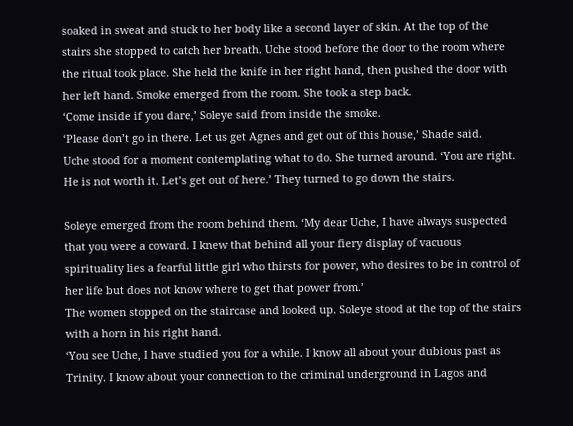soaked in sweat and stuck to her body like a second layer of skin. At the top of the stairs she stopped to catch her breath. Uche stood before the door to the room where the ritual took place. She held the knife in her right hand, then pushed the door with her left hand. Smoke emerged from the room. She took a step back.
‘Come inside if you dare,’ Soleye said from inside the smoke.
‘Please don’t go in there. Let us get Agnes and get out of this house,’ Shade said.
Uche stood for a moment contemplating what to do. She turned around. ‘You are right. He is not worth it. Let’s get out of here.’ They turned to go down the stairs.

Soleye emerged from the room behind them. ‘My dear Uche, I have always suspected that you were a coward. I knew that behind all your fiery display of vacuous spirituality lies a fearful little girl who thirsts for power, who desires to be in control of her life but does not know where to get that power from.’
The women stopped on the staircase and looked up. Soleye stood at the top of the stairs with a horn in his right hand.
‘You see Uche, I have studied you for a while. I know all about your dubious past as Trinity. I know about your connection to the criminal underground in Lagos and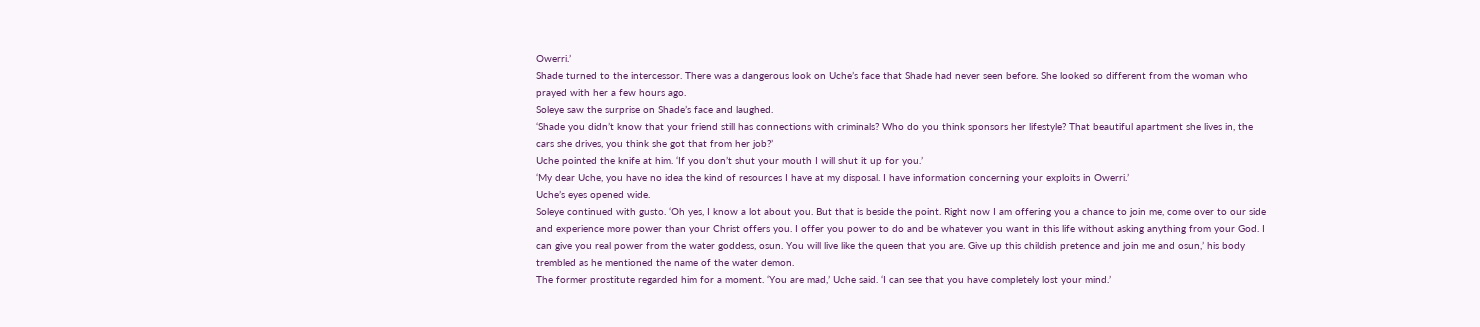Owerri.’
Shade turned to the intercessor. There was a dangerous look on Uche’s face that Shade had never seen before. She looked so different from the woman who prayed with her a few hours ago.
Soleye saw the surprise on Shade’s face and laughed.
‘Shade you didn’t know that your friend still has connections with criminals? Who do you think sponsors her lifestyle? That beautiful apartment she lives in, the cars she drives, you think she got that from her job?’
Uche pointed the knife at him. ‘If you don’t shut your mouth I will shut it up for you.’
‘My dear Uche, you have no idea the kind of resources I have at my disposal. I have information concerning your exploits in Owerri.’
Uche’s eyes opened wide.
Soleye continued with gusto. ‘Oh yes, I know a lot about you. But that is beside the point. Right now I am offering you a chance to join me, come over to our side and experience more power than your Christ offers you. I offer you power to do and be whatever you want in this life without asking anything from your God. I can give you real power from the water goddess, osun. You will live like the queen that you are. Give up this childish pretence and join me and osun,’ his body trembled as he mentioned the name of the water demon.
The former prostitute regarded him for a moment. ‘You are mad,’ Uche said. ‘I can see that you have completely lost your mind.’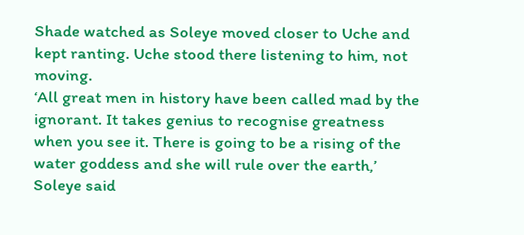Shade watched as Soleye moved closer to Uche and kept ranting. Uche stood there listening to him, not moving.
‘All great men in history have been called mad by the ignorant. It takes genius to recognise greatness when you see it. There is going to be a rising of the water goddess and she will rule over the earth,’ Soleye said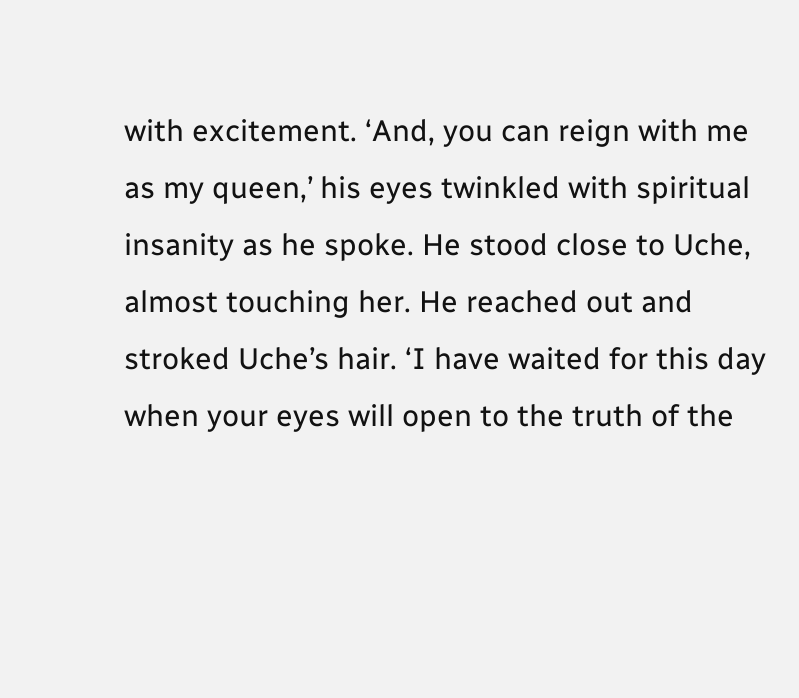with excitement. ‘And, you can reign with me as my queen,’ his eyes twinkled with spiritual insanity as he spoke. He stood close to Uche, almost touching her. He reached out and stroked Uche’s hair. ‘I have waited for this day when your eyes will open to the truth of the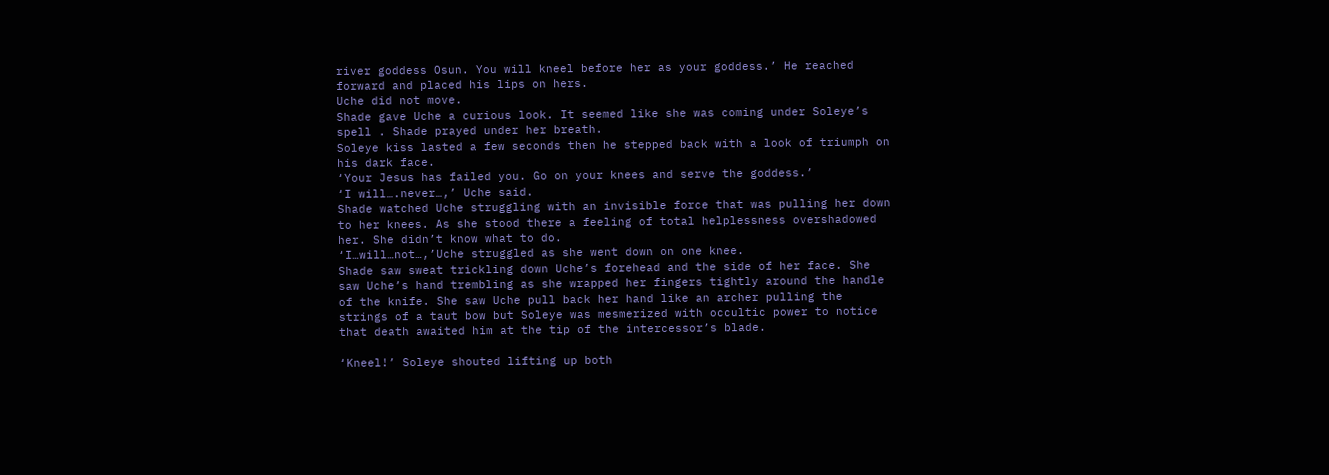river goddess Osun. You will kneel before her as your goddess.’ He reached forward and placed his lips on hers.
Uche did not move.
Shade gave Uche a curious look. It seemed like she was coming under Soleye’s spell . Shade prayed under her breath.
Soleye kiss lasted a few seconds then he stepped back with a look of triumph on his dark face.
‘Your Jesus has failed you. Go on your knees and serve the goddess.’
‘I will….never…,’ Uche said.
Shade watched Uche struggling with an invisible force that was pulling her down to her knees. As she stood there a feeling of total helplessness overshadowed her. She didn’t know what to do.
‘I…will…not…,’Uche struggled as she went down on one knee.
Shade saw sweat trickling down Uche’s forehead and the side of her face. She saw Uche’s hand trembling as she wrapped her fingers tightly around the handle of the knife. She saw Uche pull back her hand like an archer pulling the strings of a taut bow but Soleye was mesmerized with occultic power to notice that death awaited him at the tip of the intercessor’s blade.

‘Kneel!’ Soleye shouted lifting up both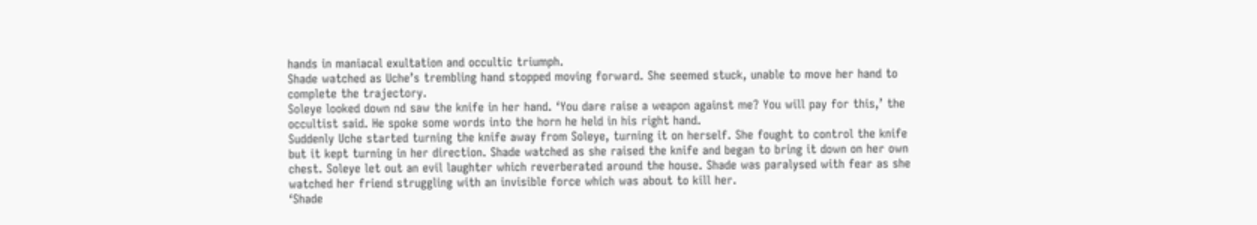hands in maniacal exultation and occultic triumph.
Shade watched as Uche’s trembling hand stopped moving forward. She seemed stuck, unable to move her hand to complete the trajectory.
Soleye looked down nd saw the knife in her hand. ‘You dare raise a weapon against me? You will pay for this,’ the occultist said. He spoke some words into the horn he held in his right hand.
Suddenly Uche started turning the knife away from Soleye, turning it on herself. She fought to control the knife but it kept turning in her direction. Shade watched as she raised the knife and began to bring it down on her own chest. Soleye let out an evil laughter which reverberated around the house. Shade was paralysed with fear as she watched her friend struggling with an invisible force which was about to kill her.
‘Shade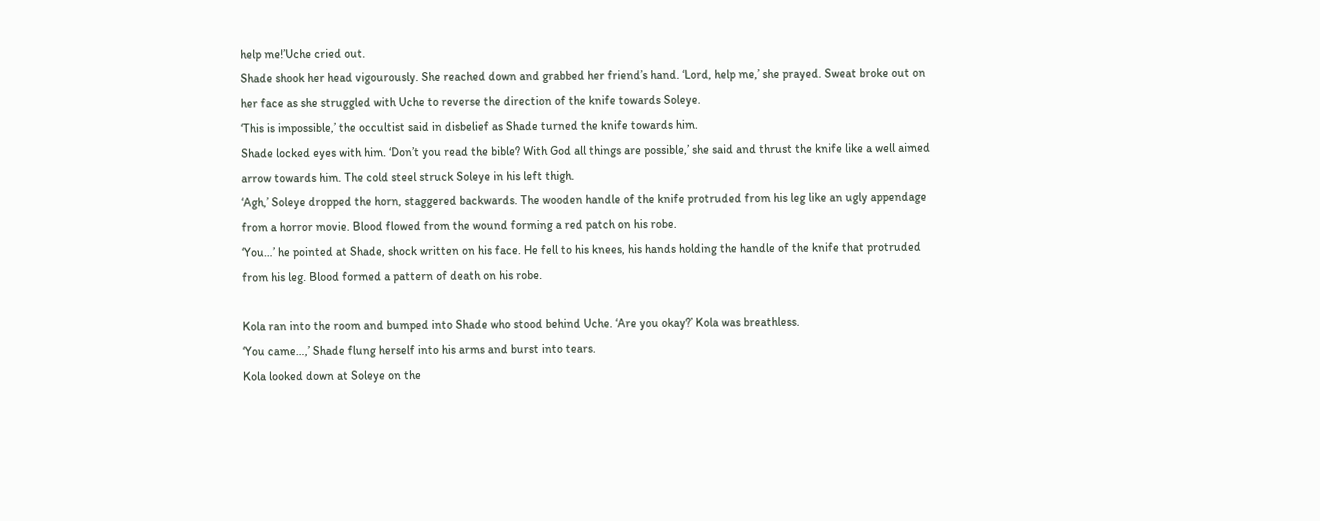help me!’Uche cried out.
Shade shook her head vigourously. She reached down and grabbed her friend’s hand. ‘Lord, help me,’ she prayed. Sweat broke out on her face as she struggled with Uche to reverse the direction of the knife towards Soleye.
‘This is impossible,’ the occultist said in disbelief as Shade turned the knife towards him.
Shade locked eyes with him. ‘Don’t you read the bible? With God all things are possible,’ she said and thrust the knife like a well aimed arrow towards him. The cold steel struck Soleye in his left thigh.
‘Agh,’ Soleye dropped the horn, staggered backwards. The wooden handle of the knife protruded from his leg like an ugly appendage from a horror movie. Blood flowed from the wound forming a red patch on his robe.
‘You…’ he pointed at Shade, shock written on his face. He fell to his knees, his hands holding the handle of the knife that protruded from his leg. Blood formed a pattern of death on his robe.

Kola ran into the room and bumped into Shade who stood behind Uche. ‘Are you okay?’ Kola was breathless.
‘You came…,’ Shade flung herself into his arms and burst into tears.
Kola looked down at Soleye on the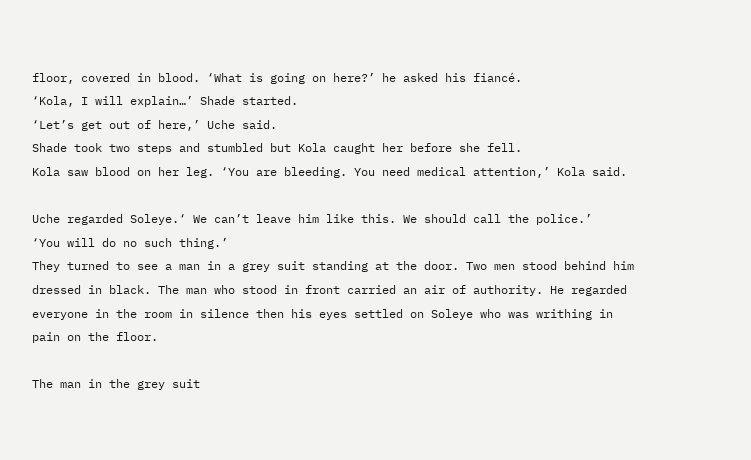floor, covered in blood. ‘What is going on here?’ he asked his fiancé.
‘Kola, I will explain…’ Shade started.
‘Let’s get out of here,’ Uche said.
Shade took two steps and stumbled but Kola caught her before she fell.
Kola saw blood on her leg. ‘You are bleeding. You need medical attention,’ Kola said.

Uche regarded Soleye.‘ We can’t leave him like this. We should call the police.’
‘You will do no such thing.’
They turned to see a man in a grey suit standing at the door. Two men stood behind him dressed in black. The man who stood in front carried an air of authority. He regarded everyone in the room in silence then his eyes settled on Soleye who was writhing in pain on the floor.

The man in the grey suit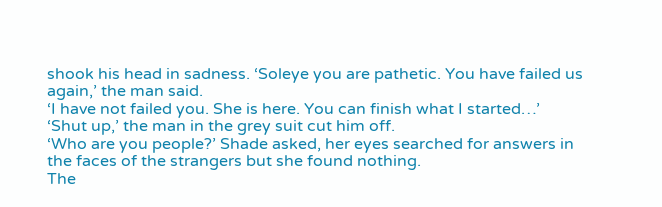shook his head in sadness. ‘Soleye you are pathetic. You have failed us again,’ the man said.
‘I have not failed you. She is here. You can finish what I started…’
‘Shut up,’ the man in the grey suit cut him off.
‘Who are you people?’ Shade asked, her eyes searched for answers in the faces of the strangers but she found nothing.
The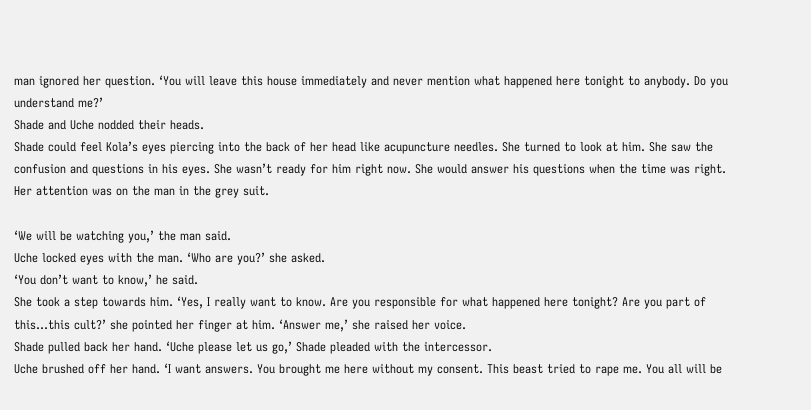man ignored her question. ‘You will leave this house immediately and never mention what happened here tonight to anybody. Do you understand me?’
Shade and Uche nodded their heads.
Shade could feel Kola’s eyes piercing into the back of her head like acupuncture needles. She turned to look at him. She saw the confusion and questions in his eyes. She wasn’t ready for him right now. She would answer his questions when the time was right. Her attention was on the man in the grey suit.

‘We will be watching you,’ the man said.
Uche locked eyes with the man. ‘Who are you?’ she asked.
‘You don’t want to know,’ he said.
She took a step towards him. ‘Yes, I really want to know. Are you responsible for what happened here tonight? Are you part of this…this cult?’ she pointed her finger at him. ‘Answer me,’ she raised her voice.
Shade pulled back her hand. ‘Uche please let us go,’ Shade pleaded with the intercessor.
Uche brushed off her hand. ‘I want answers. You brought me here without my consent. This beast tried to rape me. You all will be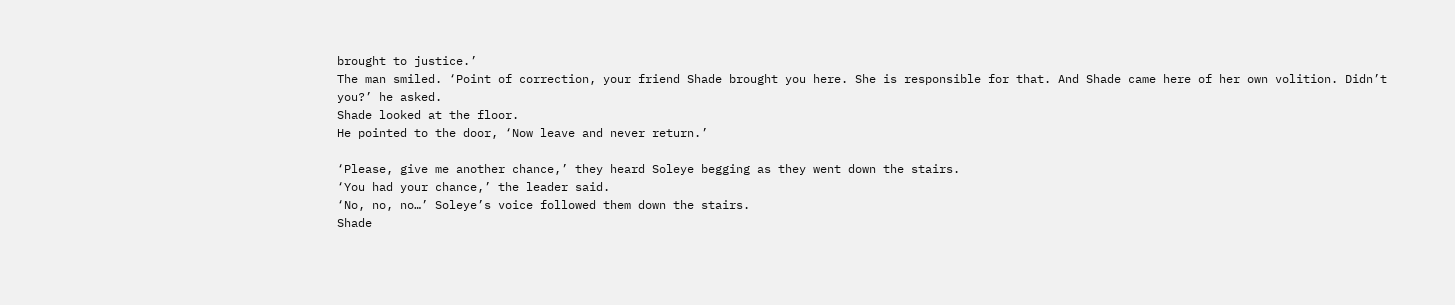brought to justice.’
The man smiled. ‘Point of correction, your friend Shade brought you here. She is responsible for that. And Shade came here of her own volition. Didn’t you?’ he asked.
Shade looked at the floor.
He pointed to the door, ‘Now leave and never return.’

‘Please, give me another chance,’ they heard Soleye begging as they went down the stairs.
‘You had your chance,’ the leader said.
‘No, no, no…’ Soleye’s voice followed them down the stairs.
Shade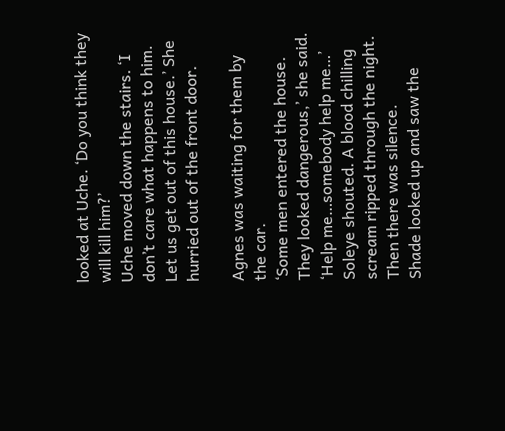looked at Uche. ‘Do you think they will kill him?’
Uche moved down the stairs. ‘I don’t care what happens to him. Let us get out of this house.’ She hurried out of the front door.

Agnes was waiting for them by the car.
‘Some men entered the house. They looked dangerous,’ she said.
‘Help me…somebody help me…’ Soleye shouted. A blood chilling scream ripped through the night. Then there was silence.
Shade looked up and saw the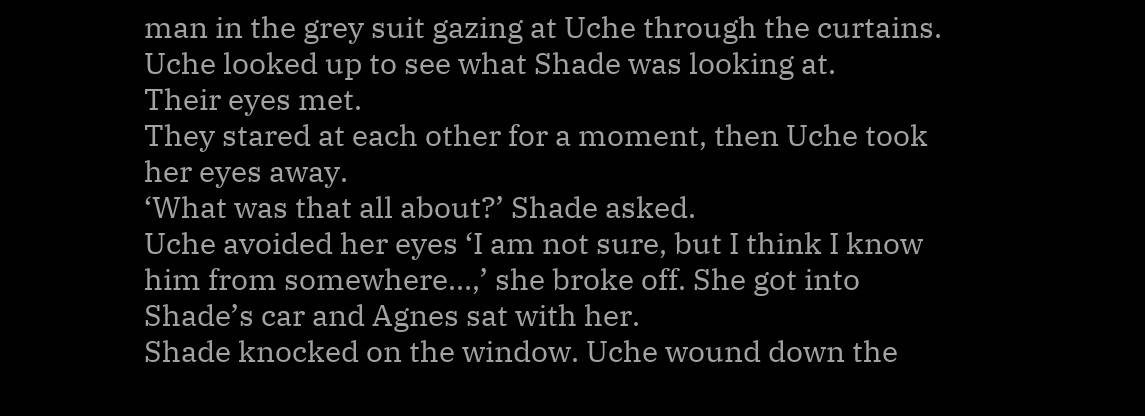man in the grey suit gazing at Uche through the curtains. Uche looked up to see what Shade was looking at.
Their eyes met.
They stared at each other for a moment, then Uche took her eyes away.
‘What was that all about?’ Shade asked.
Uche avoided her eyes ‘I am not sure, but I think I know him from somewhere…,’ she broke off. She got into Shade’s car and Agnes sat with her.
Shade knocked on the window. Uche wound down the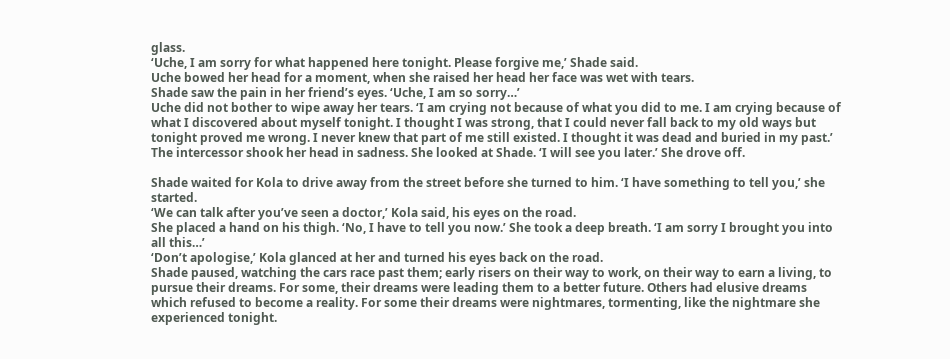glass.
‘Uche, I am sorry for what happened here tonight. Please forgive me,’ Shade said.
Uche bowed her head for a moment, when she raised her head her face was wet with tears.
Shade saw the pain in her friend’s eyes. ‘Uche, I am so sorry…’
Uche did not bother to wipe away her tears. ‘I am crying not because of what you did to me. I am crying because of what I discovered about myself tonight. I thought I was strong, that I could never fall back to my old ways but tonight proved me wrong. I never knew that part of me still existed. I thought it was dead and buried in my past.’ The intercessor shook her head in sadness. She looked at Shade. ‘I will see you later.’ She drove off.

Shade waited for Kola to drive away from the street before she turned to him. ‘I have something to tell you,’ she started.
‘We can talk after you’ve seen a doctor,’ Kola said, his eyes on the road.
She placed a hand on his thigh. ‘No, I have to tell you now.’ She took a deep breath. ‘I am sorry I brought you into all this…’
‘Don’t apologise,’ Kola glanced at her and turned his eyes back on the road.
Shade paused, watching the cars race past them; early risers on their way to work, on their way to earn a living, to pursue their dreams. For some, their dreams were leading them to a better future. Others had elusive dreams which refused to become a reality. For some their dreams were nightmares, tormenting, like the nightmare she experienced tonight.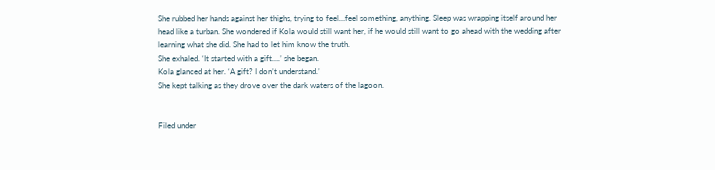She rubbed her hands against her thighs, trying to feel…feel something, anything. Sleep was wrapping itself around her head like a turban. She wondered if Kola would still want her, if he would still want to go ahead with the wedding after learning what she did. She had to let him know the truth.
She exhaled. ‘It started with a gift….’ she began.
Kola glanced at her. ‘A gift? I don’t understand.’
She kept talking as they drove over the dark waters of the lagoon.


Filed under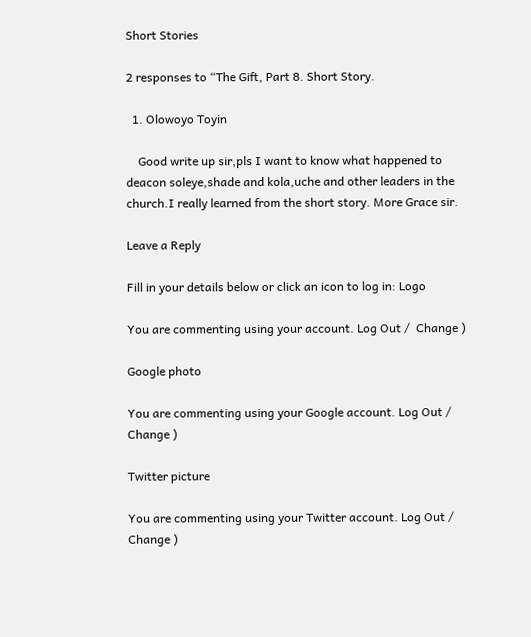Short Stories

2 responses to “The Gift, Part 8. Short Story.

  1. Olowoyo Toyin

    Good write up sir,pls I want to know what happened to deacon soleye,shade and kola,uche and other leaders in the church.I really learned from the short story. More Grace sir.

Leave a Reply

Fill in your details below or click an icon to log in: Logo

You are commenting using your account. Log Out /  Change )

Google photo

You are commenting using your Google account. Log Out /  Change )

Twitter picture

You are commenting using your Twitter account. Log Out /  Change )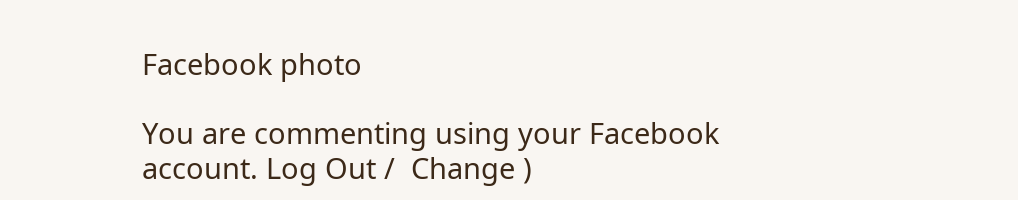Facebook photo

You are commenting using your Facebook account. Log Out /  Change )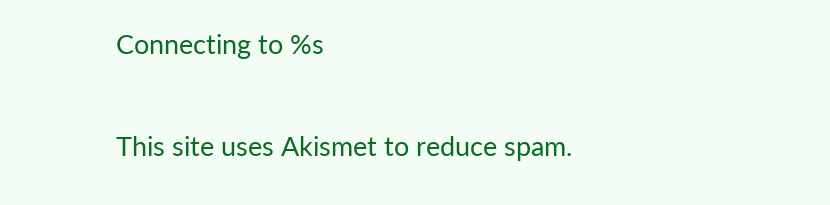Connecting to %s

This site uses Akismet to reduce spam.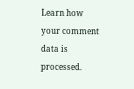Learn how your comment data is processed.